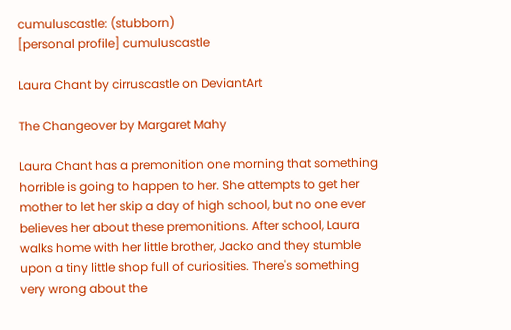cumuluscastle: (stubborn)
[personal profile] cumuluscastle

Laura Chant by cirruscastle on DeviantArt

The Changeover by Margaret Mahy

Laura Chant has a premonition one morning that something horrible is going to happen to her. She attempts to get her mother to let her skip a day of high school, but no one ever believes her about these premonitions. After school, Laura walks home with her little brother, Jacko and they stumble upon a tiny little shop full of curiosities. There's something very wrong about the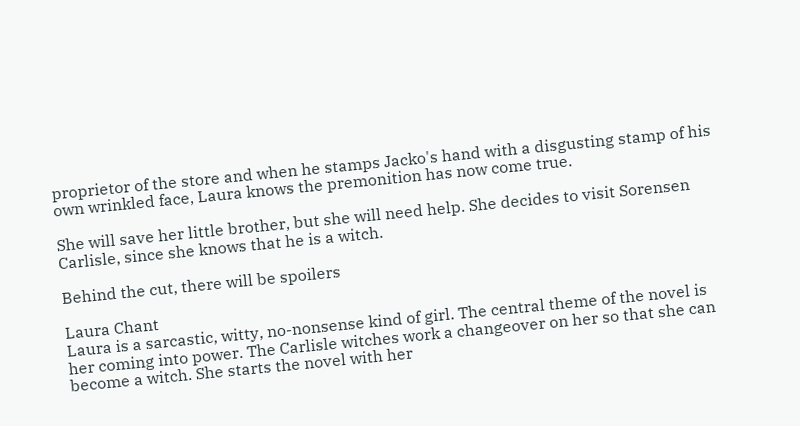proprietor of the store and when he stamps Jacko's hand with a disgusting stamp of his own wrinkled face, Laura knows the premonition has now come true.

She will save her little brother, but she will need help. She decides to visit Sorensen Carlisle, since she knows that he is a witch.

Behind the cut, there will be spoilers

Laura Chant
Laura is a sarcastic, witty, no-nonsense kind of girl. The central theme of the novel is her coming into power. The Carlisle witches work a changeover on her so that she can become a witch. She starts the novel with her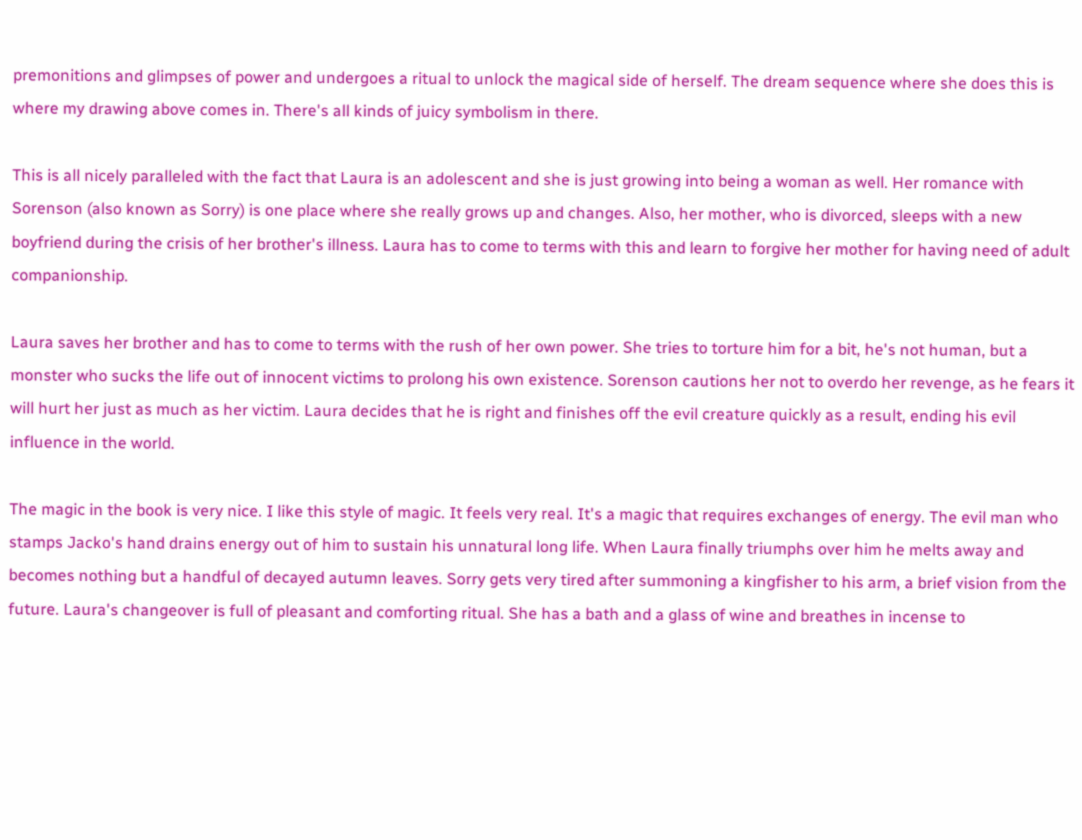premonitions and glimpses of power and undergoes a ritual to unlock the magical side of herself. The dream sequence where she does this is where my drawing above comes in. There's all kinds of juicy symbolism in there.

This is all nicely paralleled with the fact that Laura is an adolescent and she is just growing into being a woman as well. Her romance with Sorenson (also known as Sorry) is one place where she really grows up and changes. Also, her mother, who is divorced, sleeps with a new boyfriend during the crisis of her brother's illness. Laura has to come to terms with this and learn to forgive her mother for having need of adult companionship.

Laura saves her brother and has to come to terms with the rush of her own power. She tries to torture him for a bit, he's not human, but a monster who sucks the life out of innocent victims to prolong his own existence. Sorenson cautions her not to overdo her revenge, as he fears it will hurt her just as much as her victim. Laura decides that he is right and finishes off the evil creature quickly as a result, ending his evil influence in the world.

The magic in the book is very nice. I like this style of magic. It feels very real. It's a magic that requires exchanges of energy. The evil man who stamps Jacko's hand drains energy out of him to sustain his unnatural long life. When Laura finally triumphs over him he melts away and becomes nothing but a handful of decayed autumn leaves. Sorry gets very tired after summoning a kingfisher to his arm, a brief vision from the future. Laura's changeover is full of pleasant and comforting ritual. She has a bath and a glass of wine and breathes in incense to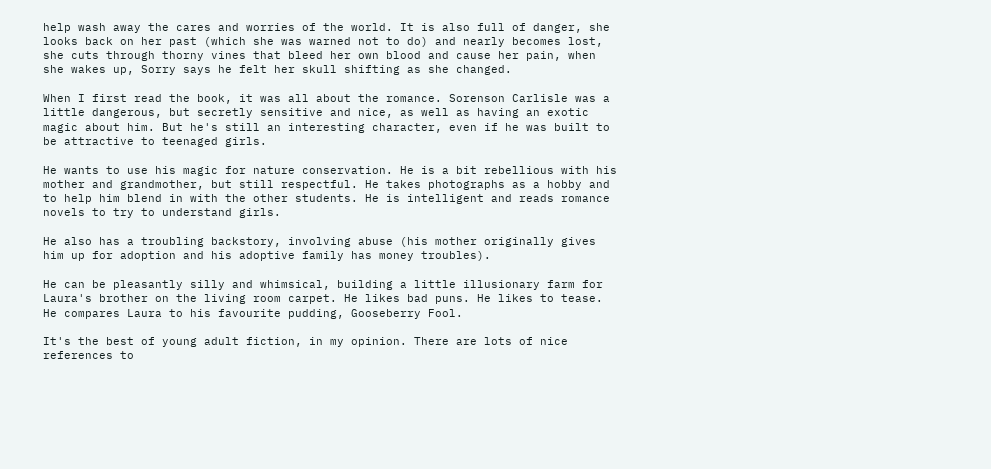help wash away the cares and worries of the world. It is also full of danger, she looks back on her past (which she was warned not to do) and nearly becomes lost, she cuts through thorny vines that bleed her own blood and cause her pain, when she wakes up, Sorry says he felt her skull shifting as she changed.

When I first read the book, it was all about the romance. Sorenson Carlisle was a little dangerous, but secretly sensitive and nice, as well as having an exotic magic about him. But he's still an interesting character, even if he was built to be attractive to teenaged girls.

He wants to use his magic for nature conservation. He is a bit rebellious with his mother and grandmother, but still respectful. He takes photographs as a hobby and to help him blend in with the other students. He is intelligent and reads romance novels to try to understand girls.

He also has a troubling backstory, involving abuse (his mother originally gives him up for adoption and his adoptive family has money troubles).

He can be pleasantly silly and whimsical, building a little illusionary farm for Laura's brother on the living room carpet. He likes bad puns. He likes to tease. He compares Laura to his favourite pudding, Gooseberry Fool.

It's the best of young adult fiction, in my opinion. There are lots of nice references to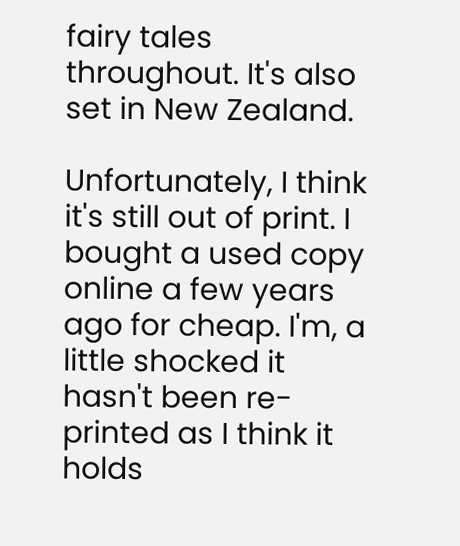fairy tales throughout. It's also set in New Zealand.

Unfortunately, I think it's still out of print. I bought a used copy online a few years ago for cheap. I'm, a little shocked it hasn't been re-printed as I think it holds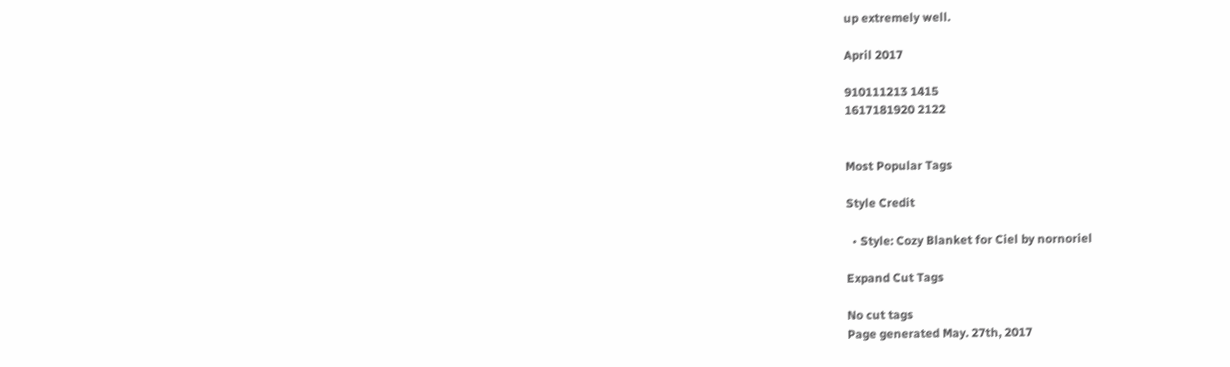up extremely well.

April 2017

910111213 1415
1617181920 2122


Most Popular Tags

Style Credit

  • Style: Cozy Blanket for Ciel by nornoriel

Expand Cut Tags

No cut tags
Page generated May. 27th, 2017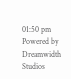01:50 pm
Powered by Dreamwidth Studios